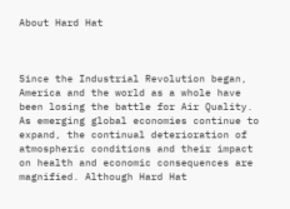About Hard Hat



Since the Industrial Revolution began, America and the world as a whole have been losing the battle for Air Quality. As emerging global economies continue to expand, the continual deterioration of atmospheric conditions and their impact on health and economic consequences are magnified. Although Hard Hat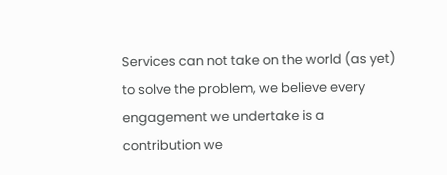Services can not take on the world (as yet) to solve the problem, we believe every engagement we undertake is a contribution we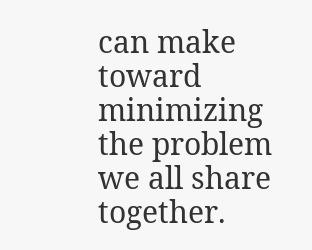can make toward minimizing the problem we all share together.